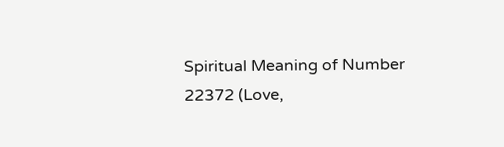Spiritual Meaning of Number 22372 (Love,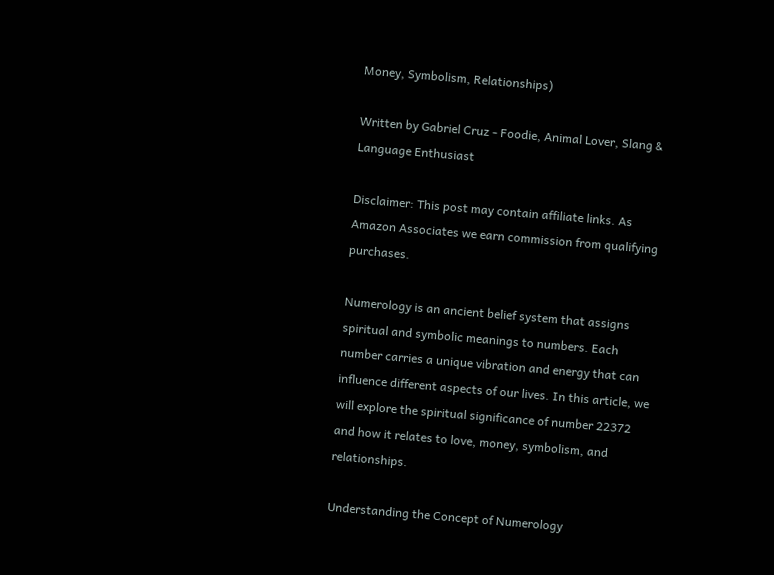Money, Symbolism, Relationships)

Written by Gabriel Cruz - Foodie, Animal Lover, Slang & Language Enthusiast

Disclaimer: This post may contain affiliate links. As Amazon Associates we earn commission from qualifying purchases.

Numerology is an ancient belief system that assigns spiritual and symbolic meanings to numbers. Each number carries a unique vibration and energy that can influence different aspects of our lives. In this article, we will explore the spiritual significance of number 22372 and how it relates to love, money, symbolism, and relationships.

Understanding the Concept of Numerology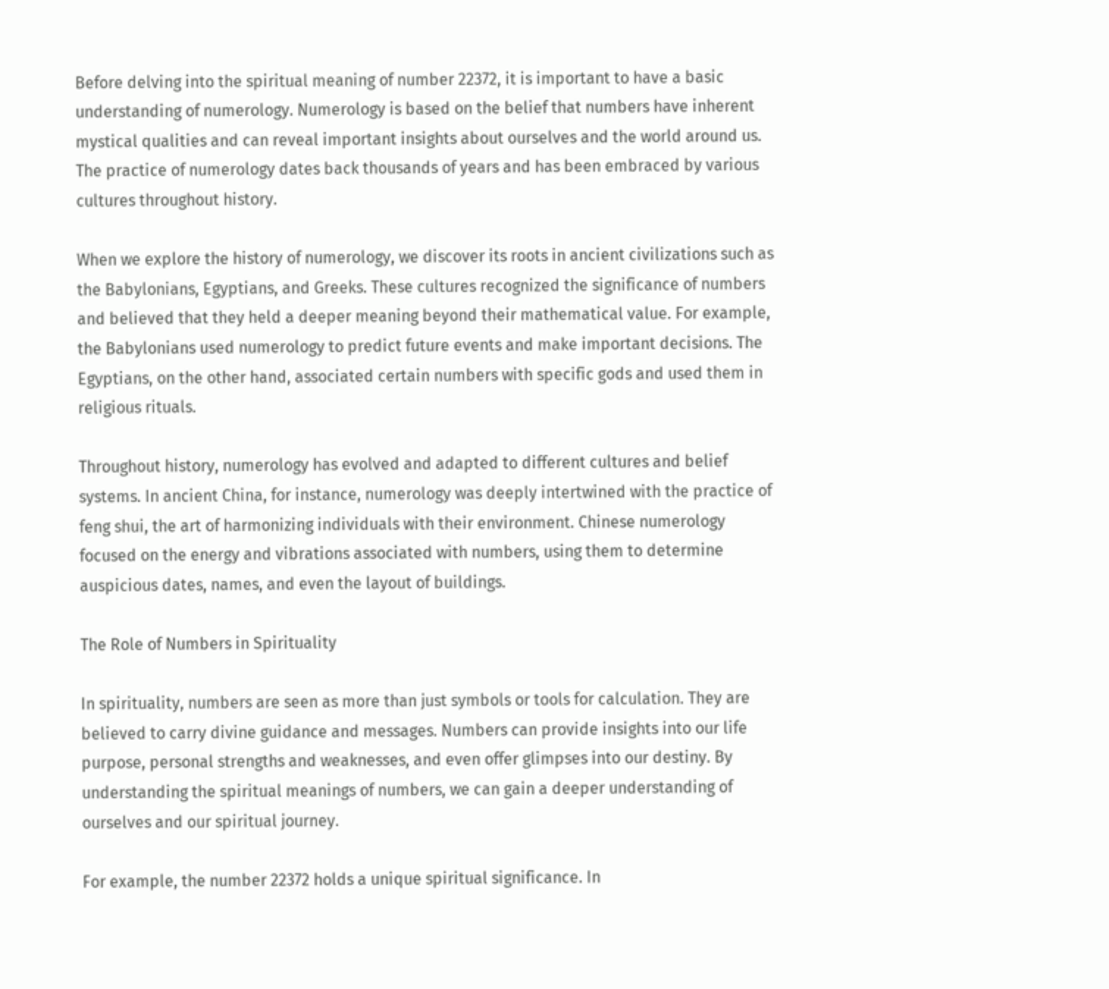Before delving into the spiritual meaning of number 22372, it is important to have a basic understanding of numerology. Numerology is based on the belief that numbers have inherent mystical qualities and can reveal important insights about ourselves and the world around us. The practice of numerology dates back thousands of years and has been embraced by various cultures throughout history.

When we explore the history of numerology, we discover its roots in ancient civilizations such as the Babylonians, Egyptians, and Greeks. These cultures recognized the significance of numbers and believed that they held a deeper meaning beyond their mathematical value. For example, the Babylonians used numerology to predict future events and make important decisions. The Egyptians, on the other hand, associated certain numbers with specific gods and used them in religious rituals.

Throughout history, numerology has evolved and adapted to different cultures and belief systems. In ancient China, for instance, numerology was deeply intertwined with the practice of feng shui, the art of harmonizing individuals with their environment. Chinese numerology focused on the energy and vibrations associated with numbers, using them to determine auspicious dates, names, and even the layout of buildings.

The Role of Numbers in Spirituality

In spirituality, numbers are seen as more than just symbols or tools for calculation. They are believed to carry divine guidance and messages. Numbers can provide insights into our life purpose, personal strengths and weaknesses, and even offer glimpses into our destiny. By understanding the spiritual meanings of numbers, we can gain a deeper understanding of ourselves and our spiritual journey.

For example, the number 22372 holds a unique spiritual significance. In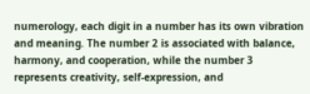numerology, each digit in a number has its own vibration and meaning. The number 2 is associated with balance, harmony, and cooperation, while the number 3 represents creativity, self-expression, and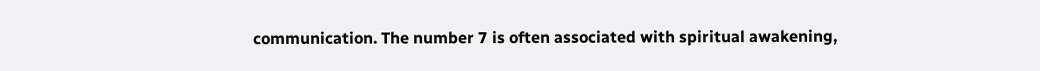communication. The number 7 is often associated with spiritual awakening,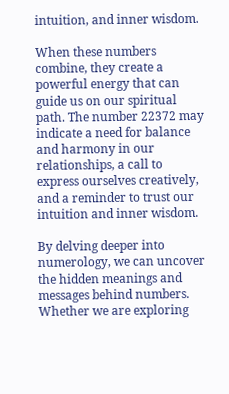intuition, and inner wisdom.

When these numbers combine, they create a powerful energy that can guide us on our spiritual path. The number 22372 may indicate a need for balance and harmony in our relationships, a call to express ourselves creatively, and a reminder to trust our intuition and inner wisdom.

By delving deeper into numerology, we can uncover the hidden meanings and messages behind numbers. Whether we are exploring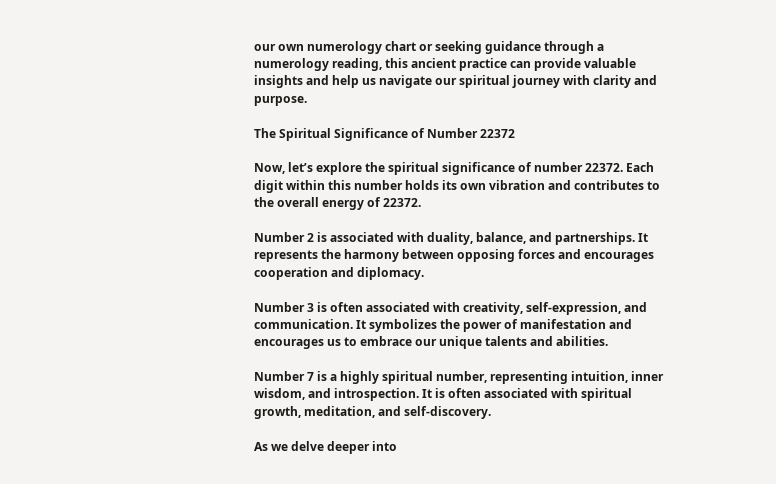our own numerology chart or seeking guidance through a numerology reading, this ancient practice can provide valuable insights and help us navigate our spiritual journey with clarity and purpose.

The Spiritual Significance of Number 22372

Now, let’s explore the spiritual significance of number 22372. Each digit within this number holds its own vibration and contributes to the overall energy of 22372.

Number 2 is associated with duality, balance, and partnerships. It represents the harmony between opposing forces and encourages cooperation and diplomacy.

Number 3 is often associated with creativity, self-expression, and communication. It symbolizes the power of manifestation and encourages us to embrace our unique talents and abilities.

Number 7 is a highly spiritual number, representing intuition, inner wisdom, and introspection. It is often associated with spiritual growth, meditation, and self-discovery.

As we delve deeper into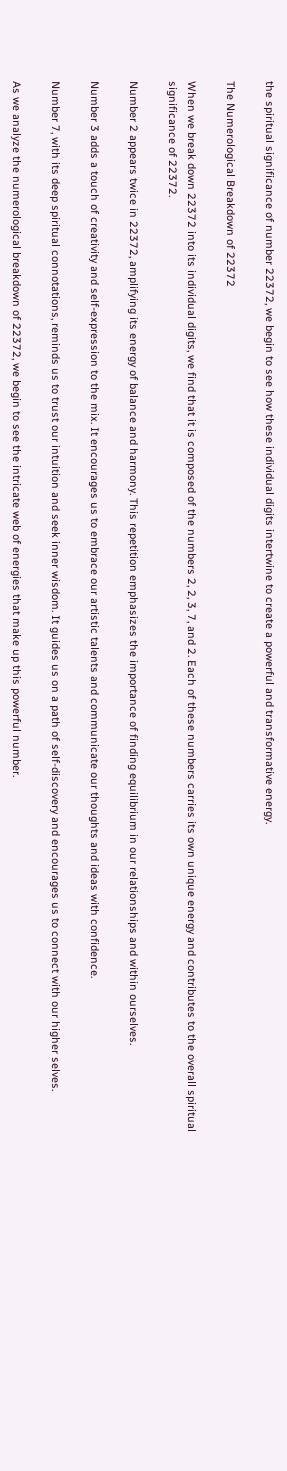the spiritual significance of number 22372, we begin to see how these individual digits intertwine to create a powerful and transformative energy.

The Numerological Breakdown of 22372

When we break down 22372 into its individual digits, we find that it is composed of the numbers 2, 2, 3, 7, and 2. Each of these numbers carries its own unique energy and contributes to the overall spiritual significance of 22372.

Number 2 appears twice in 22372, amplifying its energy of balance and harmony. This repetition emphasizes the importance of finding equilibrium in our relationships and within ourselves.

Number 3 adds a touch of creativity and self-expression to the mix. It encourages us to embrace our artistic talents and communicate our thoughts and ideas with confidence.

Number 7, with its deep spiritual connotations, reminds us to trust our intuition and seek inner wisdom. It guides us on a path of self-discovery and encourages us to connect with our higher selves.

As we analyze the numerological breakdown of 22372, we begin to see the intricate web of energies that make up this powerful number.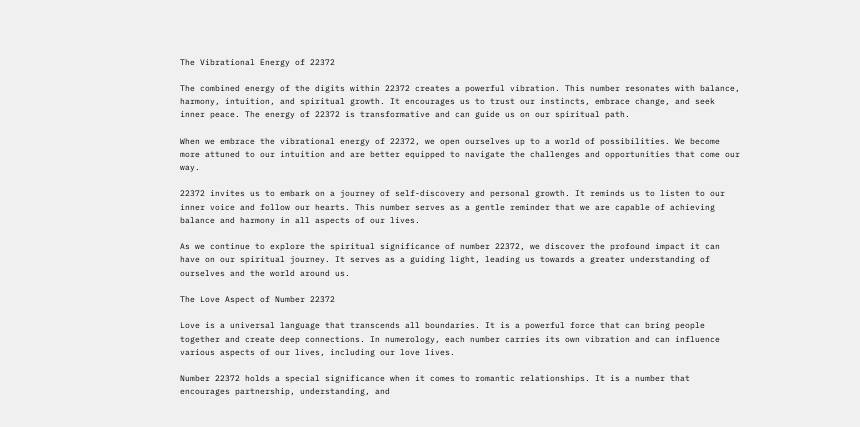The Vibrational Energy of 22372

The combined energy of the digits within 22372 creates a powerful vibration. This number resonates with balance, harmony, intuition, and spiritual growth. It encourages us to trust our instincts, embrace change, and seek inner peace. The energy of 22372 is transformative and can guide us on our spiritual path.

When we embrace the vibrational energy of 22372, we open ourselves up to a world of possibilities. We become more attuned to our intuition and are better equipped to navigate the challenges and opportunities that come our way.

22372 invites us to embark on a journey of self-discovery and personal growth. It reminds us to listen to our inner voice and follow our hearts. This number serves as a gentle reminder that we are capable of achieving balance and harmony in all aspects of our lives.

As we continue to explore the spiritual significance of number 22372, we discover the profound impact it can have on our spiritual journey. It serves as a guiding light, leading us towards a greater understanding of ourselves and the world around us.

The Love Aspect of Number 22372

Love is a universal language that transcends all boundaries. It is a powerful force that can bring people together and create deep connections. In numerology, each number carries its own vibration and can influence various aspects of our lives, including our love lives.

Number 22372 holds a special significance when it comes to romantic relationships. It is a number that encourages partnership, understanding, and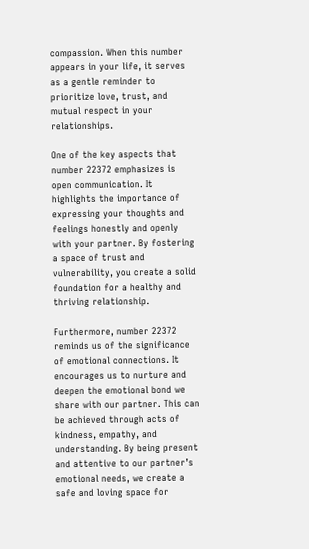compassion. When this number appears in your life, it serves as a gentle reminder to prioritize love, trust, and mutual respect in your relationships.

One of the key aspects that number 22372 emphasizes is open communication. It highlights the importance of expressing your thoughts and feelings honestly and openly with your partner. By fostering a space of trust and vulnerability, you create a solid foundation for a healthy and thriving relationship.

Furthermore, number 22372 reminds us of the significance of emotional connections. It encourages us to nurture and deepen the emotional bond we share with our partner. This can be achieved through acts of kindness, empathy, and understanding. By being present and attentive to our partner’s emotional needs, we create a safe and loving space for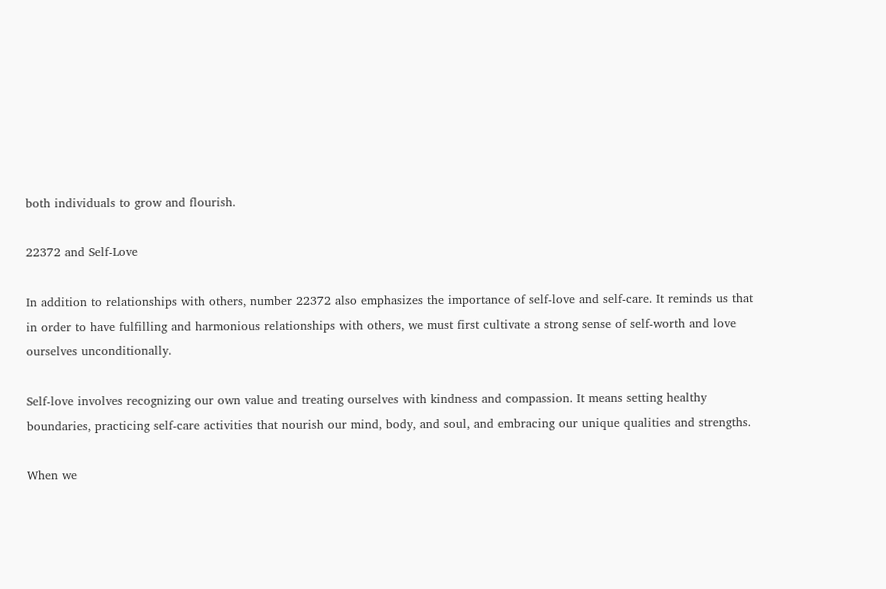both individuals to grow and flourish.

22372 and Self-Love

In addition to relationships with others, number 22372 also emphasizes the importance of self-love and self-care. It reminds us that in order to have fulfilling and harmonious relationships with others, we must first cultivate a strong sense of self-worth and love ourselves unconditionally.

Self-love involves recognizing our own value and treating ourselves with kindness and compassion. It means setting healthy boundaries, practicing self-care activities that nourish our mind, body, and soul, and embracing our unique qualities and strengths.

When we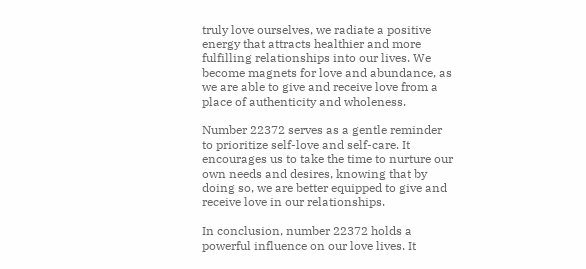truly love ourselves, we radiate a positive energy that attracts healthier and more fulfilling relationships into our lives. We become magnets for love and abundance, as we are able to give and receive love from a place of authenticity and wholeness.

Number 22372 serves as a gentle reminder to prioritize self-love and self-care. It encourages us to take the time to nurture our own needs and desires, knowing that by doing so, we are better equipped to give and receive love in our relationships.

In conclusion, number 22372 holds a powerful influence on our love lives. It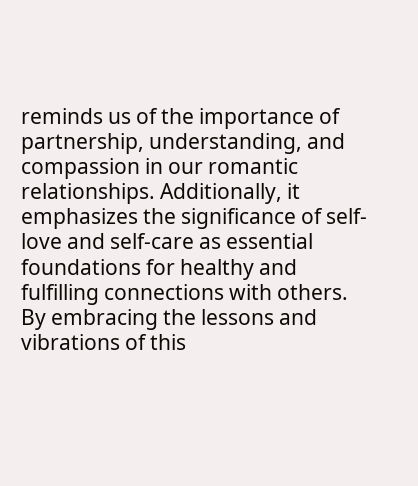reminds us of the importance of partnership, understanding, and compassion in our romantic relationships. Additionally, it emphasizes the significance of self-love and self-care as essential foundations for healthy and fulfilling connections with others. By embracing the lessons and vibrations of this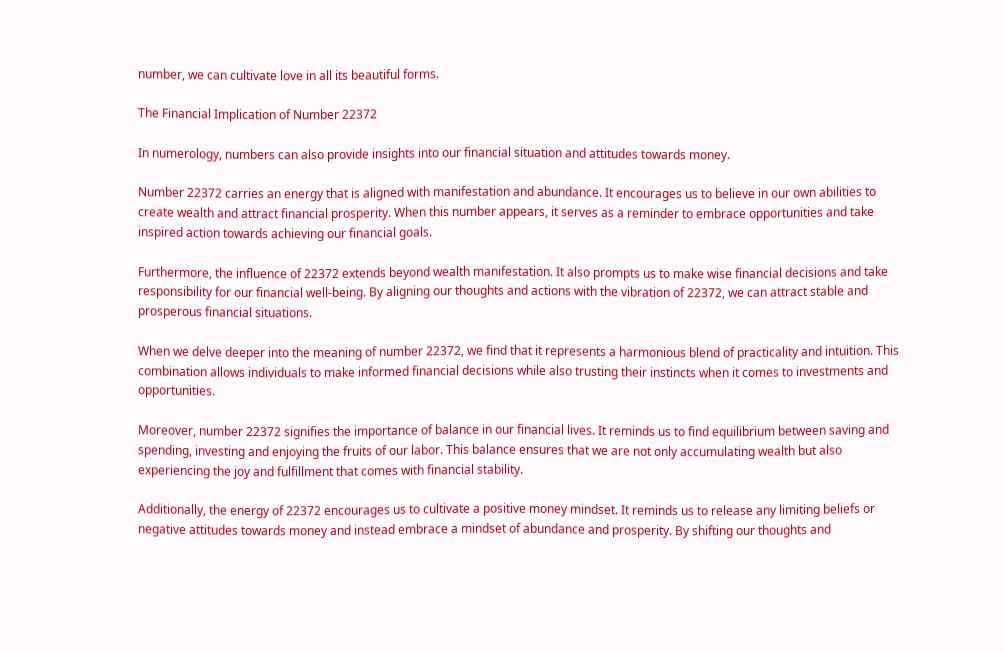number, we can cultivate love in all its beautiful forms.

The Financial Implication of Number 22372

In numerology, numbers can also provide insights into our financial situation and attitudes towards money.

Number 22372 carries an energy that is aligned with manifestation and abundance. It encourages us to believe in our own abilities to create wealth and attract financial prosperity. When this number appears, it serves as a reminder to embrace opportunities and take inspired action towards achieving our financial goals.

Furthermore, the influence of 22372 extends beyond wealth manifestation. It also prompts us to make wise financial decisions and take responsibility for our financial well-being. By aligning our thoughts and actions with the vibration of 22372, we can attract stable and prosperous financial situations.

When we delve deeper into the meaning of number 22372, we find that it represents a harmonious blend of practicality and intuition. This combination allows individuals to make informed financial decisions while also trusting their instincts when it comes to investments and opportunities.

Moreover, number 22372 signifies the importance of balance in our financial lives. It reminds us to find equilibrium between saving and spending, investing and enjoying the fruits of our labor. This balance ensures that we are not only accumulating wealth but also experiencing the joy and fulfillment that comes with financial stability.

Additionally, the energy of 22372 encourages us to cultivate a positive money mindset. It reminds us to release any limiting beliefs or negative attitudes towards money and instead embrace a mindset of abundance and prosperity. By shifting our thoughts and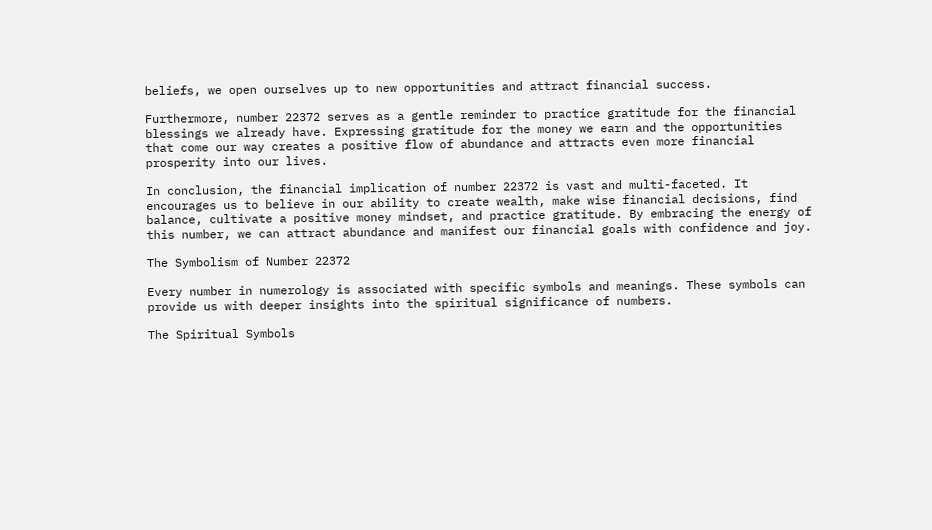beliefs, we open ourselves up to new opportunities and attract financial success.

Furthermore, number 22372 serves as a gentle reminder to practice gratitude for the financial blessings we already have. Expressing gratitude for the money we earn and the opportunities that come our way creates a positive flow of abundance and attracts even more financial prosperity into our lives.

In conclusion, the financial implication of number 22372 is vast and multi-faceted. It encourages us to believe in our ability to create wealth, make wise financial decisions, find balance, cultivate a positive money mindset, and practice gratitude. By embracing the energy of this number, we can attract abundance and manifest our financial goals with confidence and joy.

The Symbolism of Number 22372

Every number in numerology is associated with specific symbols and meanings. These symbols can provide us with deeper insights into the spiritual significance of numbers.

The Spiritual Symbols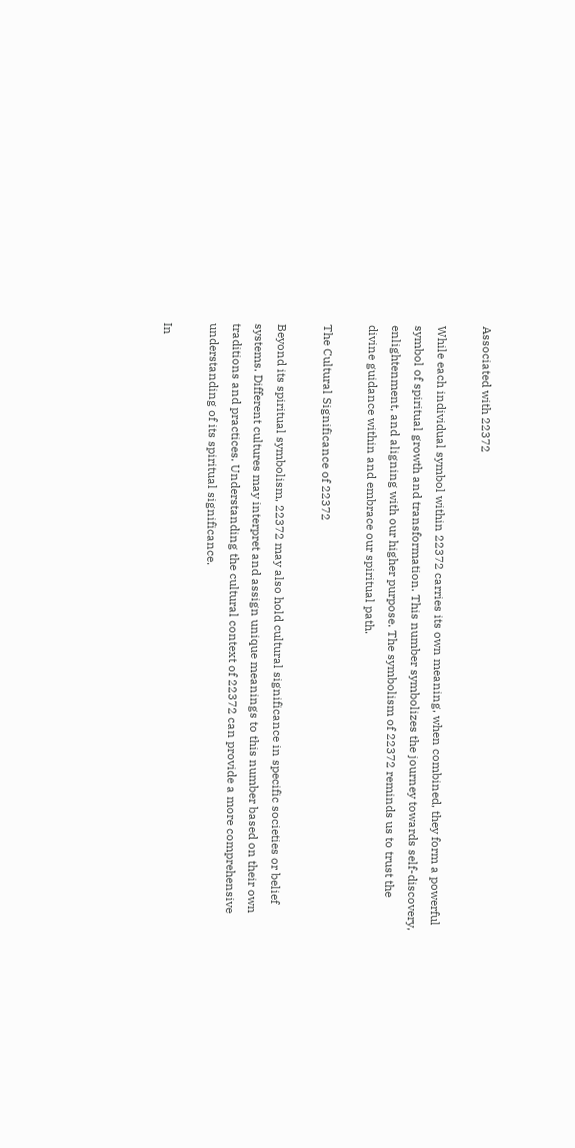Associated with 22372

While each individual symbol within 22372 carries its own meaning, when combined, they form a powerful symbol of spiritual growth and transformation. This number symbolizes the journey towards self-discovery, enlightenment, and aligning with our higher purpose. The symbolism of 22372 reminds us to trust the divine guidance within and embrace our spiritual path.

The Cultural Significance of 22372

Beyond its spiritual symbolism, 22372 may also hold cultural significance in specific societies or belief systems. Different cultures may interpret and assign unique meanings to this number based on their own traditions and practices. Understanding the cultural context of 22372 can provide a more comprehensive understanding of its spiritual significance.

In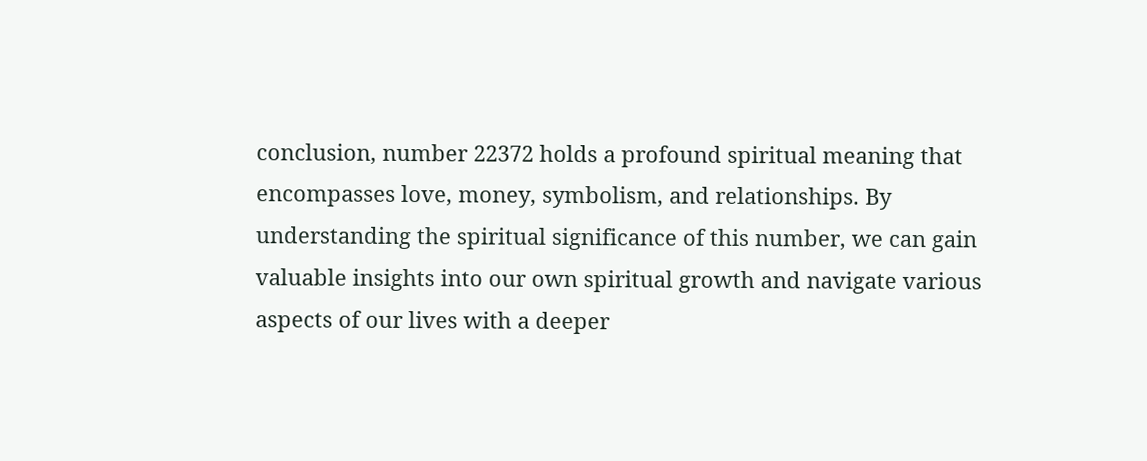conclusion, number 22372 holds a profound spiritual meaning that encompasses love, money, symbolism, and relationships. By understanding the spiritual significance of this number, we can gain valuable insights into our own spiritual growth and navigate various aspects of our lives with a deeper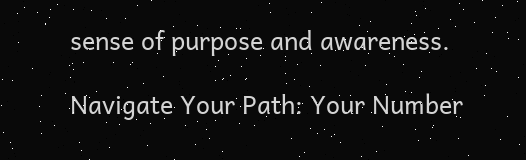sense of purpose and awareness.

Navigate Your Path: Your Number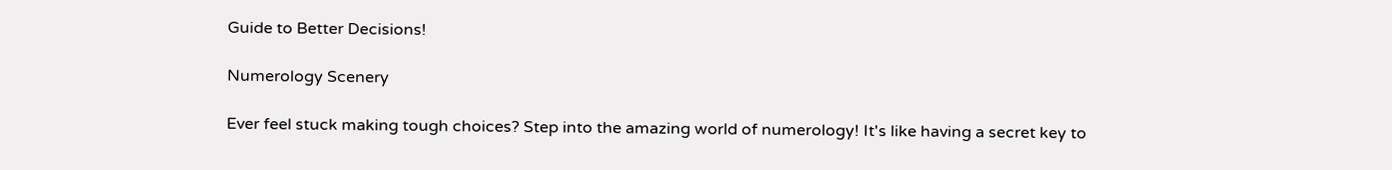Guide to Better Decisions!

Numerology Scenery

Ever feel stuck making tough choices? Step into the amazing world of numerology! It's like having a secret key to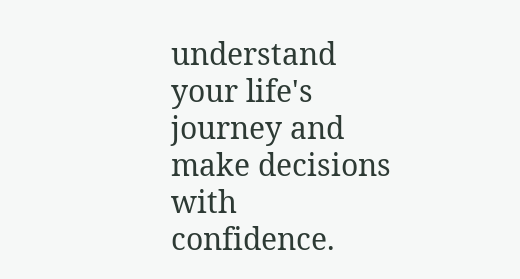understand your life's journey and make decisions with confidence.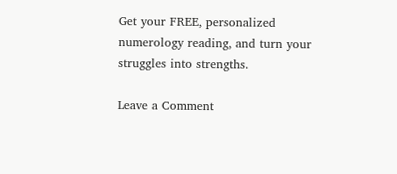Get your FREE, personalized numerology reading, and turn your struggles into strengths.

Leave a Comment